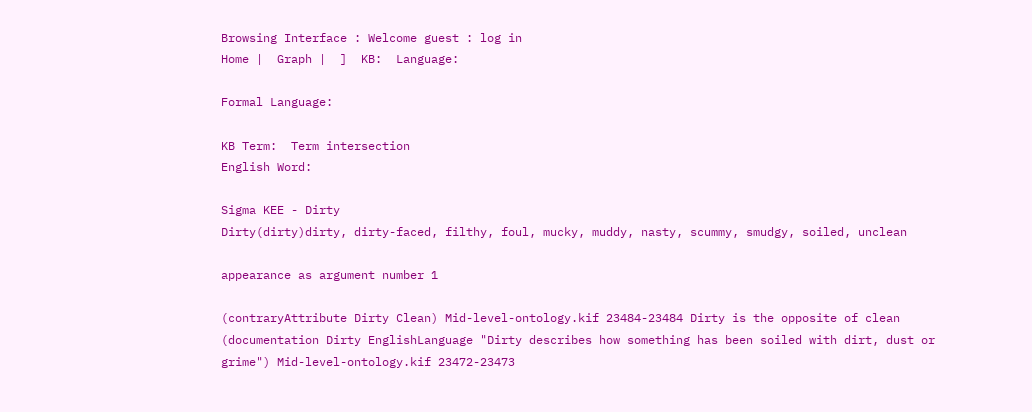Browsing Interface : Welcome guest : log in
Home |  Graph |  ]  KB:  Language:

Formal Language:

KB Term:  Term intersection
English Word:

Sigma KEE - Dirty
Dirty(dirty)dirty, dirty-faced, filthy, foul, mucky, muddy, nasty, scummy, smudgy, soiled, unclean

appearance as argument number 1

(contraryAttribute Dirty Clean) Mid-level-ontology.kif 23484-23484 Dirty is the opposite of clean
(documentation Dirty EnglishLanguage "Dirty describes how something has been soiled with dirt, dust or grime") Mid-level-ontology.kif 23472-23473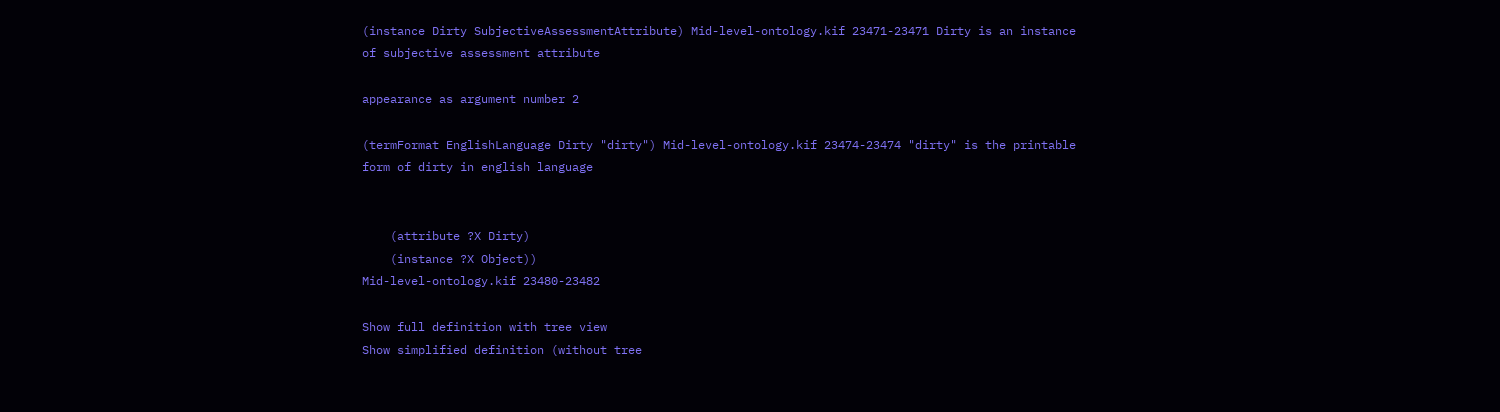(instance Dirty SubjectiveAssessmentAttribute) Mid-level-ontology.kif 23471-23471 Dirty is an instance of subjective assessment attribute

appearance as argument number 2

(termFormat EnglishLanguage Dirty "dirty") Mid-level-ontology.kif 23474-23474 "dirty" is the printable form of dirty in english language


    (attribute ?X Dirty)
    (instance ?X Object))
Mid-level-ontology.kif 23480-23482

Show full definition with tree view
Show simplified definition (without tree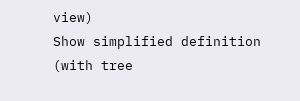view)
Show simplified definition (with tree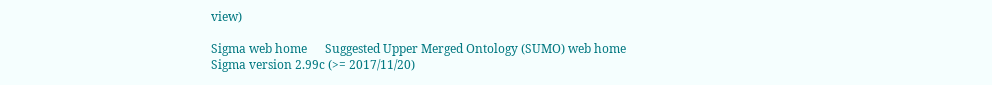view)

Sigma web home      Suggested Upper Merged Ontology (SUMO) web home
Sigma version 2.99c (>= 2017/11/20)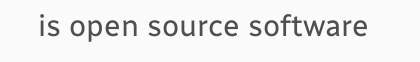is open source software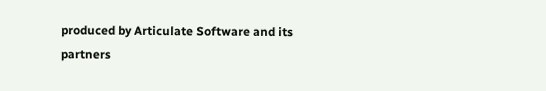produced by Articulate Software and its partners